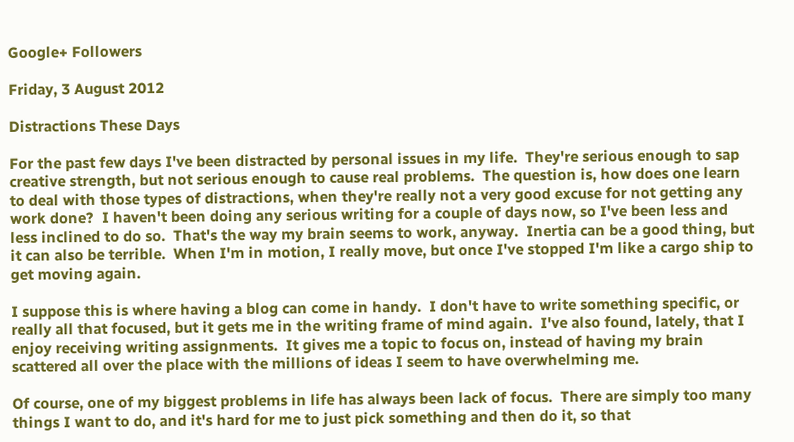Google+ Followers

Friday, 3 August 2012

Distractions These Days

For the past few days I've been distracted by personal issues in my life.  They're serious enough to sap creative strength, but not serious enough to cause real problems.  The question is, how does one learn to deal with those types of distractions, when they're really not a very good excuse for not getting any work done?  I haven't been doing any serious writing for a couple of days now, so I've been less and less inclined to do so.  That's the way my brain seems to work, anyway.  Inertia can be a good thing, but it can also be terrible.  When I'm in motion, I really move, but once I've stopped I'm like a cargo ship to get moving again.

I suppose this is where having a blog can come in handy.  I don't have to write something specific, or really all that focused, but it gets me in the writing frame of mind again.  I've also found, lately, that I enjoy receiving writing assignments.  It gives me a topic to focus on, instead of having my brain scattered all over the place with the millions of ideas I seem to have overwhelming me.

Of course, one of my biggest problems in life has always been lack of focus.  There are simply too many things I want to do, and it's hard for me to just pick something and then do it, so that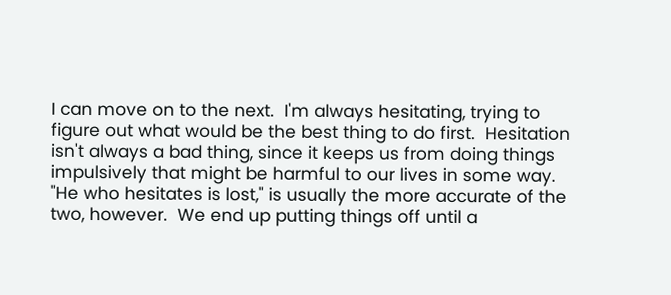I can move on to the next.  I'm always hesitating, trying to figure out what would be the best thing to do first.  Hesitation isn't always a bad thing, since it keeps us from doing things impulsively that might be harmful to our lives in some way.  "He who hesitates is lost," is usually the more accurate of the two, however.  We end up putting things off until a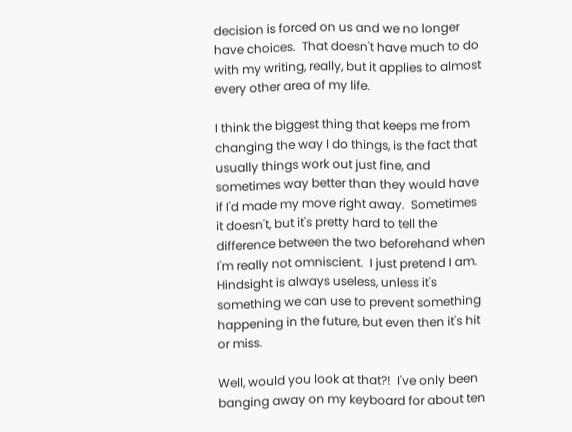decision is forced on us and we no longer have choices.  That doesn't have much to do with my writing, really, but it applies to almost every other area of my life.

I think the biggest thing that keeps me from changing the way I do things, is the fact that usually things work out just fine, and sometimes way better than they would have if I'd made my move right away.  Sometimes it doesn't, but it's pretty hard to tell the difference between the two beforehand when I'm really not omniscient.  I just pretend I am.  Hindsight is always useless, unless it's something we can use to prevent something happening in the future, but even then it's hit or miss.

Well, would you look at that?!  I've only been banging away on my keyboard for about ten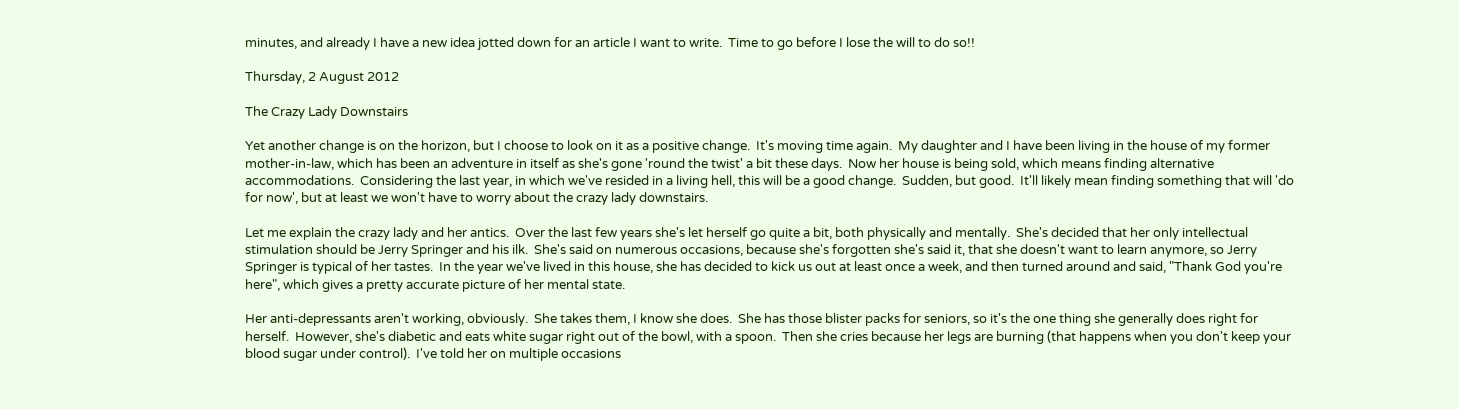minutes, and already I have a new idea jotted down for an article I want to write.  Time to go before I lose the will to do so!!

Thursday, 2 August 2012

The Crazy Lady Downstairs

Yet another change is on the horizon, but I choose to look on it as a positive change.  It's moving time again.  My daughter and I have been living in the house of my former mother-in-law, which has been an adventure in itself as she's gone 'round the twist' a bit these days.  Now her house is being sold, which means finding alternative accommodations.  Considering the last year, in which we've resided in a living hell, this will be a good change.  Sudden, but good.  It'll likely mean finding something that will 'do for now', but at least we won't have to worry about the crazy lady downstairs.

Let me explain the crazy lady and her antics.  Over the last few years she's let herself go quite a bit, both physically and mentally.  She's decided that her only intellectual stimulation should be Jerry Springer and his ilk.  She's said on numerous occasions, because she's forgotten she's said it, that she doesn't want to learn anymore, so Jerry Springer is typical of her tastes.  In the year we've lived in this house, she has decided to kick us out at least once a week, and then turned around and said, "Thank God you're here", which gives a pretty accurate picture of her mental state.

Her anti-depressants aren't working, obviously.  She takes them, I know she does.  She has those blister packs for seniors, so it's the one thing she generally does right for herself.  However, she's diabetic and eats white sugar right out of the bowl, with a spoon.  Then she cries because her legs are burning (that happens when you don't keep your blood sugar under control).  I've told her on multiple occasions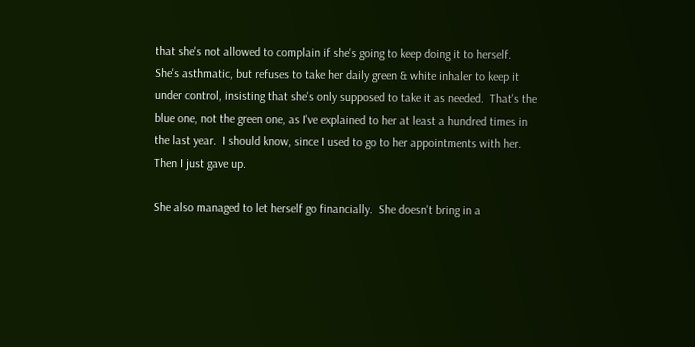that she's not allowed to complain if she's going to keep doing it to herself.  She's asthmatic, but refuses to take her daily green & white inhaler to keep it under control, insisting that she's only supposed to take it as needed.  That's the blue one, not the green one, as I've explained to her at least a hundred times in the last year.  I should know, since I used to go to her appointments with her.  Then I just gave up.

She also managed to let herself go financially.  She doesn't bring in a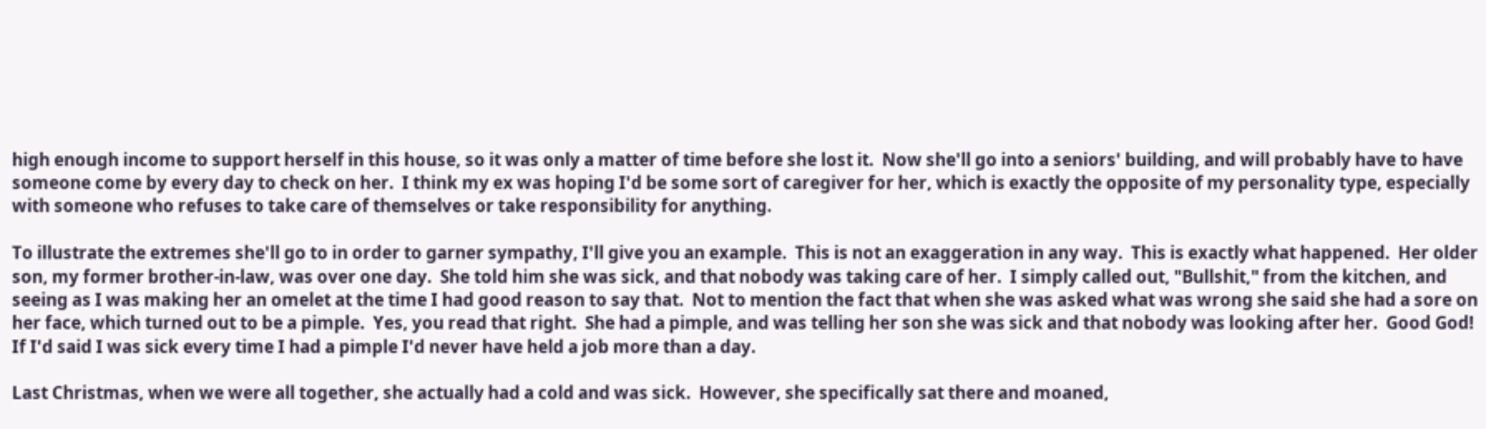high enough income to support herself in this house, so it was only a matter of time before she lost it.  Now she'll go into a seniors' building, and will probably have to have someone come by every day to check on her.  I think my ex was hoping I'd be some sort of caregiver for her, which is exactly the opposite of my personality type, especially with someone who refuses to take care of themselves or take responsibility for anything.

To illustrate the extremes she'll go to in order to garner sympathy, I'll give you an example.  This is not an exaggeration in any way.  This is exactly what happened.  Her older son, my former brother-in-law, was over one day.  She told him she was sick, and that nobody was taking care of her.  I simply called out, "Bullshit," from the kitchen, and seeing as I was making her an omelet at the time I had good reason to say that.  Not to mention the fact that when she was asked what was wrong she said she had a sore on her face, which turned out to be a pimple.  Yes, you read that right.  She had a pimple, and was telling her son she was sick and that nobody was looking after her.  Good God!  If I'd said I was sick every time I had a pimple I'd never have held a job more than a day.

Last Christmas, when we were all together, she actually had a cold and was sick.  However, she specifically sat there and moaned,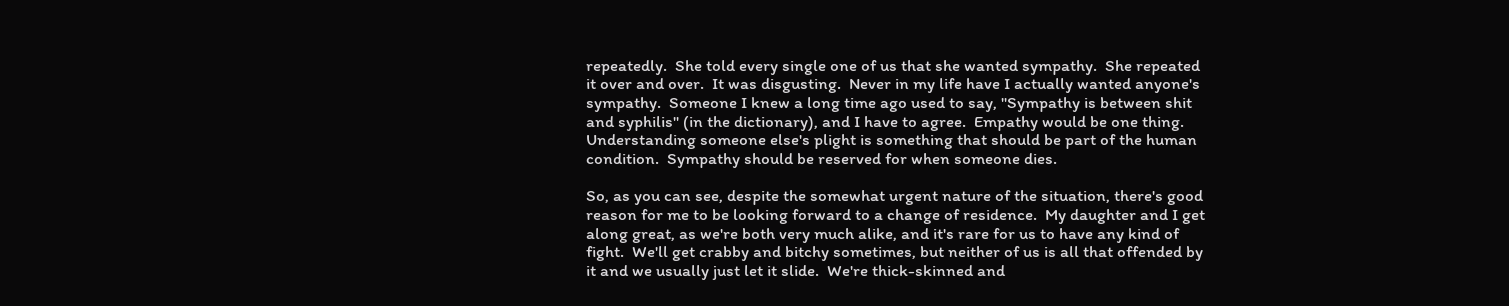repeatedly.  She told every single one of us that she wanted sympathy.  She repeated it over and over.  It was disgusting.  Never in my life have I actually wanted anyone's sympathy.  Someone I knew a long time ago used to say, "Sympathy is between shit and syphilis" (in the dictionary), and I have to agree.  Empathy would be one thing.  Understanding someone else's plight is something that should be part of the human condition.  Sympathy should be reserved for when someone dies.

So, as you can see, despite the somewhat urgent nature of the situation, there's good reason for me to be looking forward to a change of residence.  My daughter and I get along great, as we're both very much alike, and it's rare for us to have any kind of fight.  We'll get crabby and bitchy sometimes, but neither of us is all that offended by it and we usually just let it slide.  We're thick-skinned and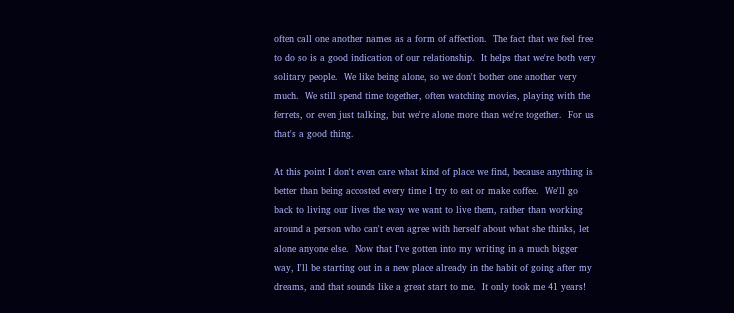often call one another names as a form of affection.  The fact that we feel free to do so is a good indication of our relationship.  It helps that we're both very solitary people.  We like being alone, so we don't bother one another very much.  We still spend time together, often watching movies, playing with the ferrets, or even just talking, but we're alone more than we're together.  For us that's a good thing.

At this point I don't even care what kind of place we find, because anything is better than being accosted every time I try to eat or make coffee.  We'll go back to living our lives the way we want to live them, rather than working around a person who can't even agree with herself about what she thinks, let alone anyone else.  Now that I've gotten into my writing in a much bigger way, I'll be starting out in a new place already in the habit of going after my dreams, and that sounds like a great start to me.  It only took me 41 years!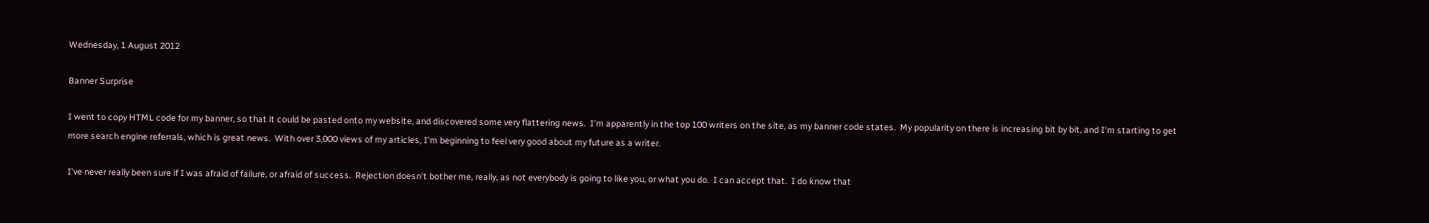Wednesday, 1 August 2012

Banner Surprise

I went to copy HTML code for my banner, so that it could be pasted onto my website, and discovered some very flattering news.  I'm apparently in the top 100 writers on the site, as my banner code states.  My popularity on there is increasing bit by bit, and I'm starting to get more search engine referrals, which is great news.  With over 3,000 views of my articles, I'm beginning to feel very good about my future as a writer.

I've never really been sure if I was afraid of failure, or afraid of success.  Rejection doesn't bother me, really, as not everybody is going to like you, or what you do.  I can accept that.  I do know that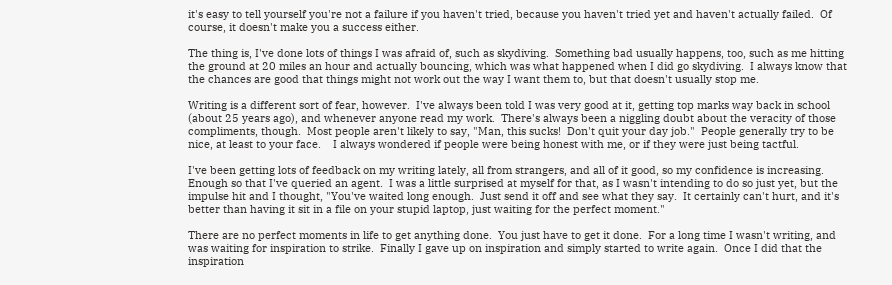it's easy to tell yourself you're not a failure if you haven't tried, because you haven't tried yet and haven't actually failed.  Of course, it doesn't make you a success either.

The thing is, I've done lots of things I was afraid of, such as skydiving.  Something bad usually happens, too, such as me hitting the ground at 20 miles an hour and actually bouncing, which was what happened when I did go skydiving.  I always know that the chances are good that things might not work out the way I want them to, but that doesn't usually stop me.

Writing is a different sort of fear, however.  I've always been told I was very good at it, getting top marks way back in school (about 25 years ago), and whenever anyone read my work.  There's always been a niggling doubt about the veracity of those compliments, though.  Most people aren't likely to say, "Man, this sucks!  Don't quit your day job."  People generally try to be nice, at least to your face.    I always wondered if people were being honest with me, or if they were just being tactful.

I've been getting lots of feedback on my writing lately, all from strangers, and all of it good, so my confidence is increasing.  Enough so that I've queried an agent.  I was a little surprised at myself for that, as I wasn't intending to do so just yet, but the impulse hit and I thought, "You've waited long enough.  Just send it off and see what they say.  It certainly can't hurt, and it's better than having it sit in a file on your stupid laptop, just waiting for the perfect moment."

There are no perfect moments in life to get anything done.  You just have to get it done.  For a long time I wasn't writing, and was waiting for inspiration to strike.  Finally I gave up on inspiration and simply started to write again.  Once I did that the inspiration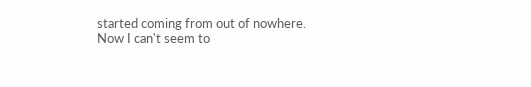started coming from out of nowhere.  Now I can't seem to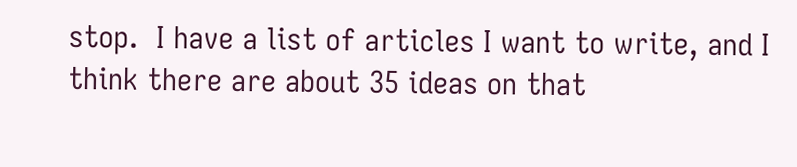stop.  I have a list of articles I want to write, and I think there are about 35 ideas on that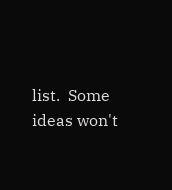list.  Some ideas won't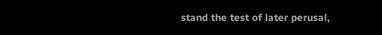stand the test of later perusal,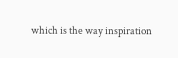which is the way inspiration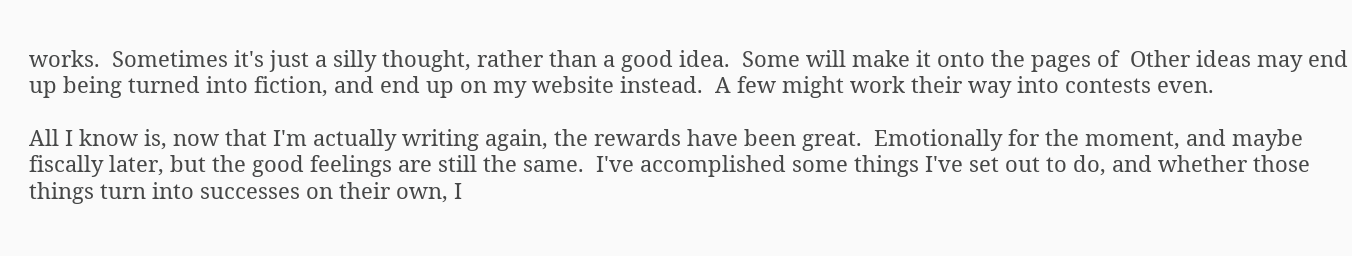works.  Sometimes it's just a silly thought, rather than a good idea.  Some will make it onto the pages of  Other ideas may end up being turned into fiction, and end up on my website instead.  A few might work their way into contests even.

All I know is, now that I'm actually writing again, the rewards have been great.  Emotionally for the moment, and maybe fiscally later, but the good feelings are still the same.  I've accomplished some things I've set out to do, and whether those things turn into successes on their own, I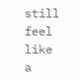still feel like a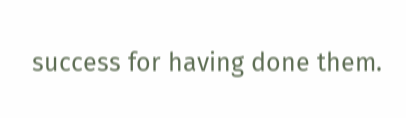success for having done them.